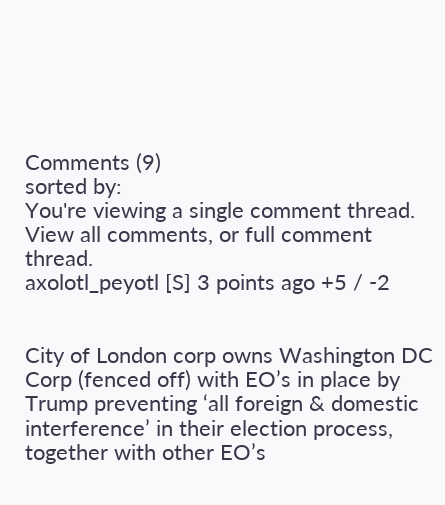Comments (9)
sorted by:
You're viewing a single comment thread. View all comments, or full comment thread.
axolotl_peyotl [S] 3 points ago +5 / -2


City of London corp owns Washington DC Corp (fenced off) with EO’s in place by Trump preventing ‘all foreign & domestic interference’ in their election process, together with other EO’s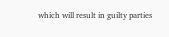which will result in guilty parties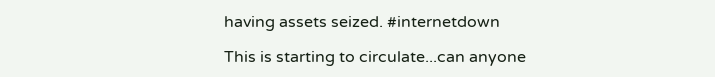having assets seized. #internetdown

This is starting to circulate...can anyone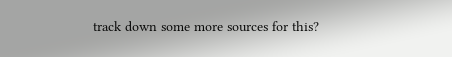track down some more sources for this?